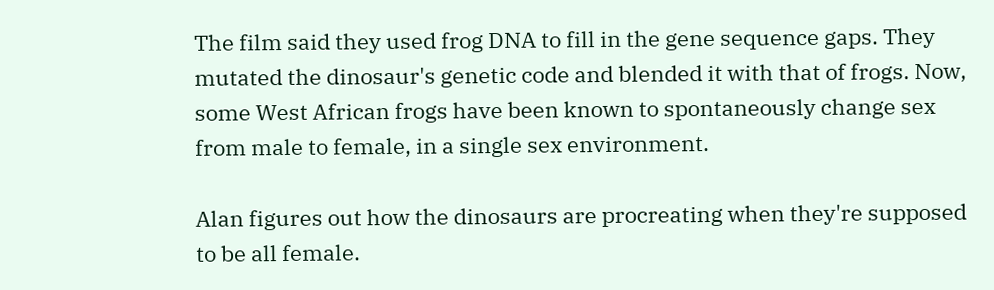The film said they used frog DNA to fill in the gene sequence gaps. They mutated the dinosaur's genetic code and blended it with that of frogs. Now, some West African frogs have been known to spontaneously change sex from male to female, in a single sex environment.

Alan figures out how the dinosaurs are procreating when they're supposed to be all female.